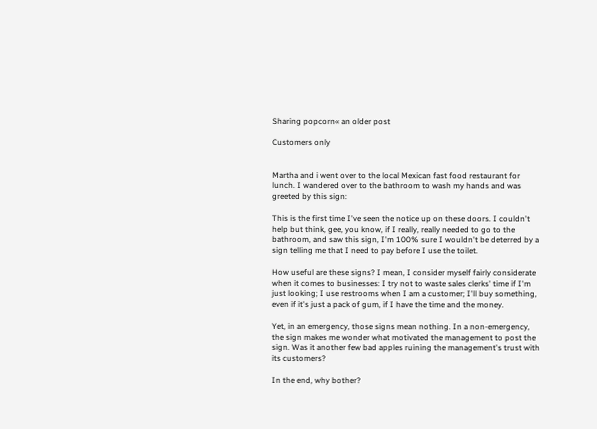Sharing popcorn« an older post

Customers only


Martha and i went over to the local Mexican fast food restaurant for lunch. I wandered over to the bathroom to wash my hands and was greeted by this sign:

This is the first time I've seen the notice up on these doors. I couldn't help but think, gee, you know, if I really, really needed to go to the bathroom, and saw this sign, I'm 100% sure I wouldn't be deterred by a sign telling me that I need to pay before I use the toilet.

How useful are these signs? I mean, I consider myself fairly considerate when it comes to businesses: I try not to waste sales clerks' time if I'm just looking; I use restrooms when I am a customer; I'll buy something, even if it's just a pack of gum, if I have the time and the money.

Yet, in an emergency, those signs mean nothing. In a non-emergency, the sign makes me wonder what motivated the management to post the sign. Was it another few bad apples ruining the management's trust with its customers?

In the end, why bother?